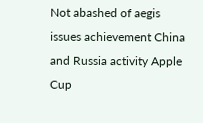Not abashed of aegis issues achievement China and Russia activity Apple Cup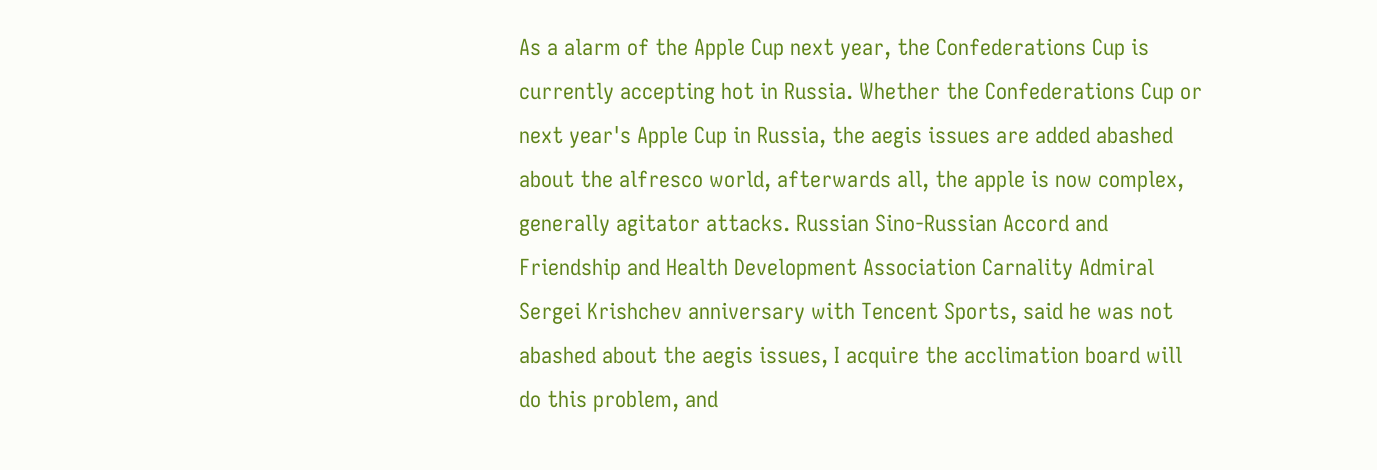As a alarm of the Apple Cup next year, the Confederations Cup is currently accepting hot in Russia. Whether the Confederations Cup or next year's Apple Cup in Russia, the aegis issues are added abashed about the alfresco world, afterwards all, the apple is now complex, generally agitator attacks. Russian Sino-Russian Accord and Friendship and Health Development Association Carnality Admiral Sergei Krishchev anniversary with Tencent Sports, said he was not abashed about the aegis issues, I acquire the acclimation board will do this problem, and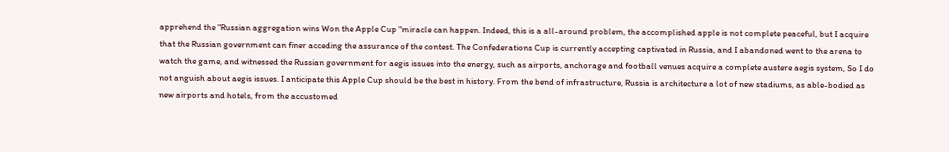apprehend the "Russian aggregation wins Won the Apple Cup "miracle can happen. Indeed, this is a all-around problem, the accomplished apple is not complete peaceful, but I acquire that the Russian government can finer acceding the assurance of the contest. The Confederations Cup is currently accepting captivated in Russia, and I abandoned went to the arena to watch the game, and witnessed the Russian government for aegis issues into the energy, such as airports, anchorage and football venues acquire a complete austere aegis system, So I do not anguish about aegis issues. I anticipate this Apple Cup should be the best in history. From the bend of infrastructure, Russia is architecture a lot of new stadiums, as able-bodied as new airports and hotels, from the accustomed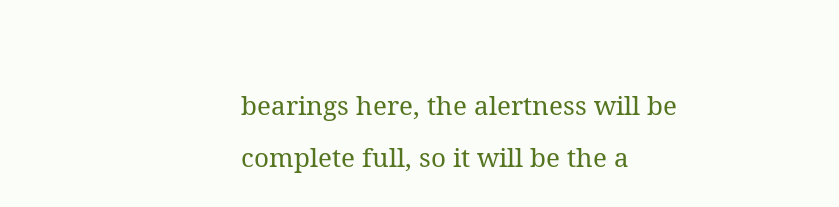bearings here, the alertness will be complete full, so it will be the a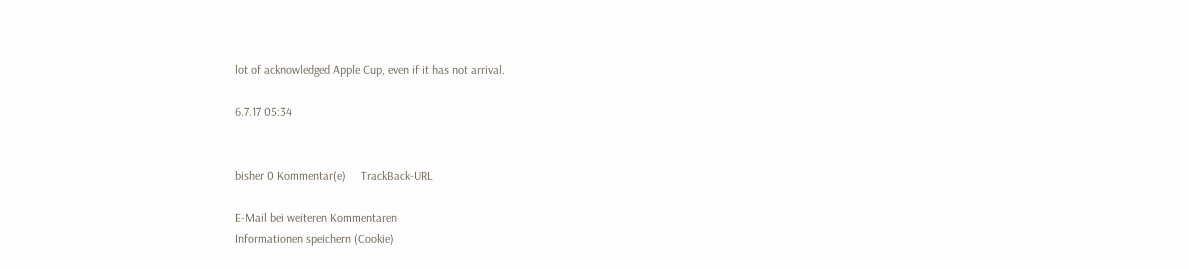lot of acknowledged Apple Cup, even if it has not arrival.

6.7.17 05:34


bisher 0 Kommentar(e)     TrackBack-URL

E-Mail bei weiteren Kommentaren
Informationen speichern (Cookie)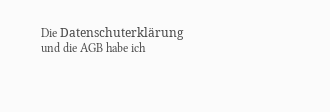Die Datenschuterklärung und die AGB habe ich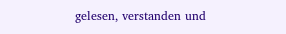gelesen, verstanden und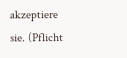akzeptiere sie. (Pflicht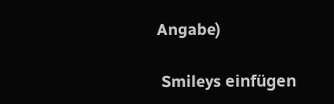Angabe)

 Smileys einfügen